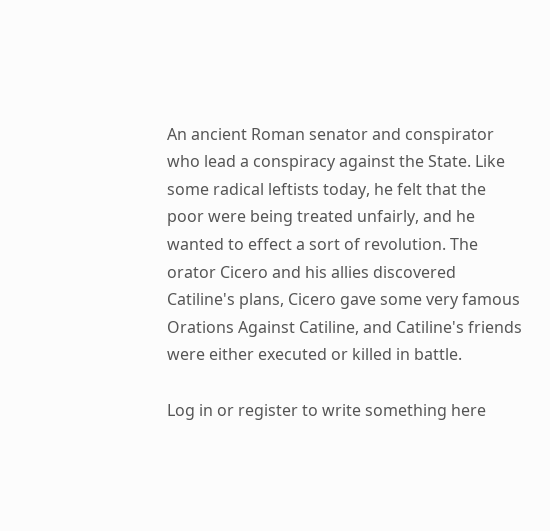An ancient Roman senator and conspirator who lead a conspiracy against the State. Like some radical leftists today, he felt that the poor were being treated unfairly, and he wanted to effect a sort of revolution. The orator Cicero and his allies discovered Catiline's plans, Cicero gave some very famous Orations Against Catiline, and Catiline's friends were either executed or killed in battle.

Log in or register to write something here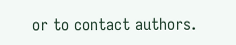or to contact authors.